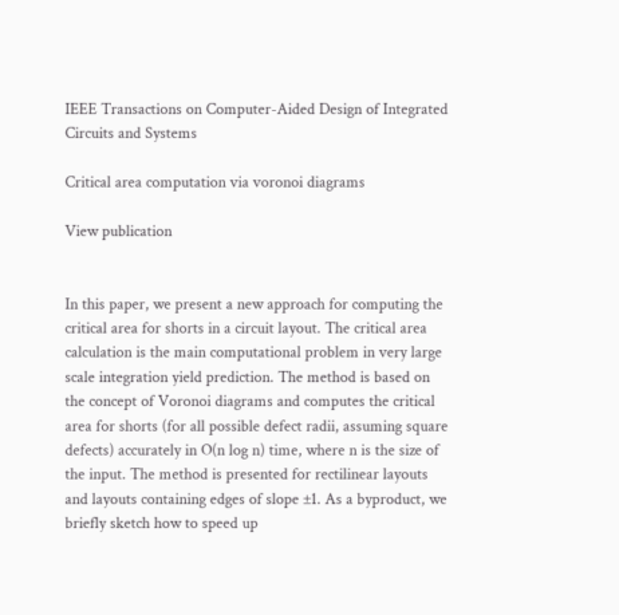IEEE Transactions on Computer-Aided Design of Integrated Circuits and Systems

Critical area computation via voronoi diagrams

View publication


In this paper, we present a new approach for computing the critical area for shorts in a circuit layout. The critical area calculation is the main computational problem in very large scale integration yield prediction. The method is based on the concept of Voronoi diagrams and computes the critical area for shorts (for all possible defect radii, assuming square defects) accurately in O(n log n) time, where n is the size of the input. The method is presented for rectilinear layouts and layouts containing edges of slope ±1. As a byproduct, we briefly sketch how to speed up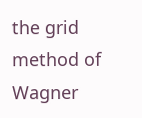the grid method of Wagner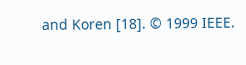and Koren [18]. © 1999 IEEE.